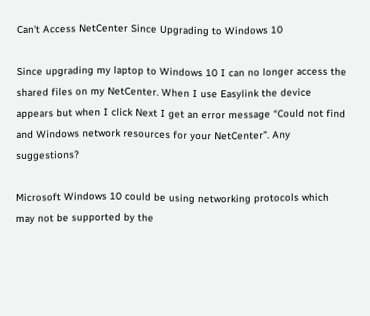Can't Access NetCenter Since Upgrading to Windows 10

Since upgrading my laptop to Windows 10 I can no longer access the shared files on my NetCenter. When I use Easylink the device appears but when I click Next I get an error message “Could not find and Windows network resources for your NetCenter”. Any suggestions?

Microsoft Windows 10 could be using networking protocols which may not be supported by the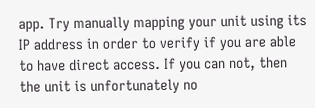app. Try manually mapping your unit using its IP address in order to verify if you are able to have direct access. If you can not, then the unit is unfortunately no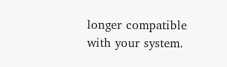longer compatible with your system.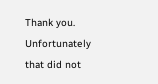Thank you. Unfortunately that did not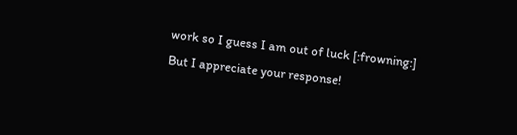work so I guess I am out of luck [:frowning:] But I appreciate your response!